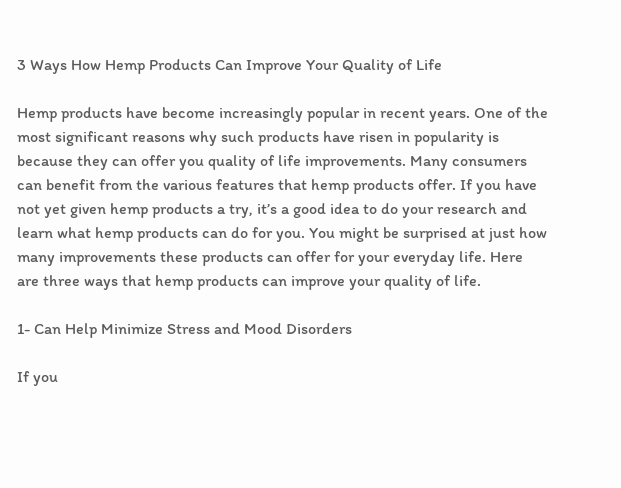3 Ways How Hemp Products Can Improve Your Quality of Life

Hemp products have become increasingly popular in recent years. One of the most significant reasons why such products have risen in popularity is because they can offer you quality of life improvements. Many consumers can benefit from the various features that hemp products offer. If you have not yet given hemp products a try, it’s a good idea to do your research and learn what hemp products can do for you. You might be surprised at just how many improvements these products can offer for your everyday life. Here are three ways that hemp products can improve your quality of life.

1- Can Help Minimize Stress and Mood Disorders

If you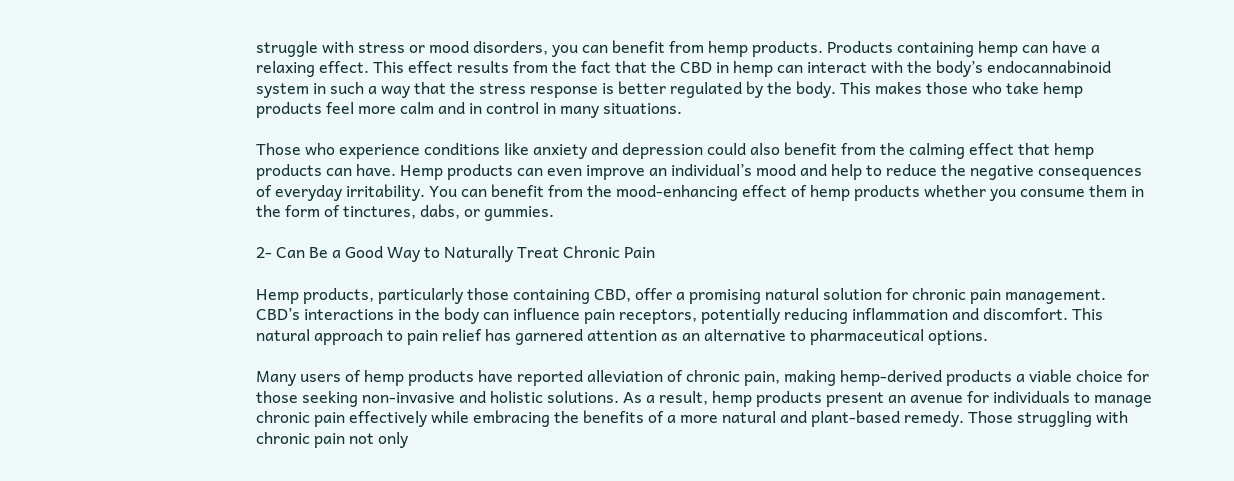struggle with stress or mood disorders, you can benefit from hemp products. Products containing hemp can have a relaxing effect. This effect results from the fact that the CBD in hemp can interact with the body’s endocannabinoid system in such a way that the stress response is better regulated by the body. This makes those who take hemp products feel more calm and in control in many situations.

Those who experience conditions like anxiety and depression could also benefit from the calming effect that hemp products can have. Hemp products can even improve an individual’s mood and help to reduce the negative consequences of everyday irritability. You can benefit from the mood-enhancing effect of hemp products whether you consume them in the form of tinctures, dabs, or gummies.

2- Can Be a Good Way to Naturally Treat Chronic Pain

Hemp products, particularly those containing CBD, offer a promising natural solution for chronic pain management. CBD’s interactions in the body can influence pain receptors, potentially reducing inflammation and discomfort. This natural approach to pain relief has garnered attention as an alternative to pharmaceutical options.

Many users of hemp products have reported alleviation of chronic pain, making hemp-derived products a viable choice for those seeking non-invasive and holistic solutions. As a result, hemp products present an avenue for individuals to manage chronic pain effectively while embracing the benefits of a more natural and plant-based remedy. Those struggling with chronic pain not only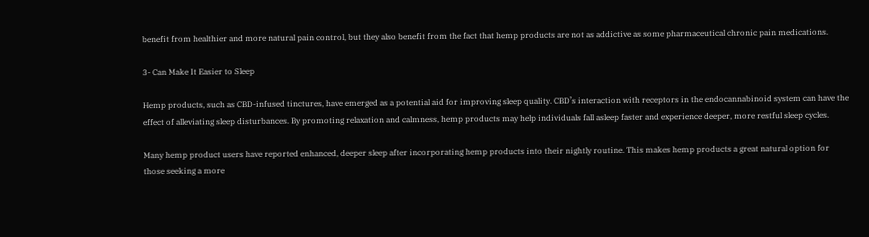benefit from healthier and more natural pain control, but they also benefit from the fact that hemp products are not as addictive as some pharmaceutical chronic pain medications.

3- Can Make It Easier to Sleep

Hemp products, such as CBD-infused tinctures, have emerged as a potential aid for improving sleep quality. CBD’s interaction with receptors in the endocannabinoid system can have the effect of alleviating sleep disturbances. By promoting relaxation and calmness, hemp products may help individuals fall asleep faster and experience deeper, more restful sleep cycles.

Many hemp product users have reported enhanced, deeper sleep after incorporating hemp products into their nightly routine. This makes hemp products a great natural option for those seeking a more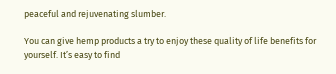peaceful and rejuvenating slumber.

You can give hemp products a try to enjoy these quality of life benefits for yourself. It’s easy to find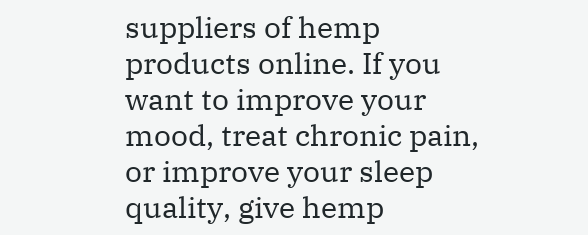suppliers of hemp products online. If you want to improve your mood, treat chronic pain, or improve your sleep quality, give hemp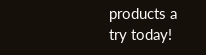products a try today!